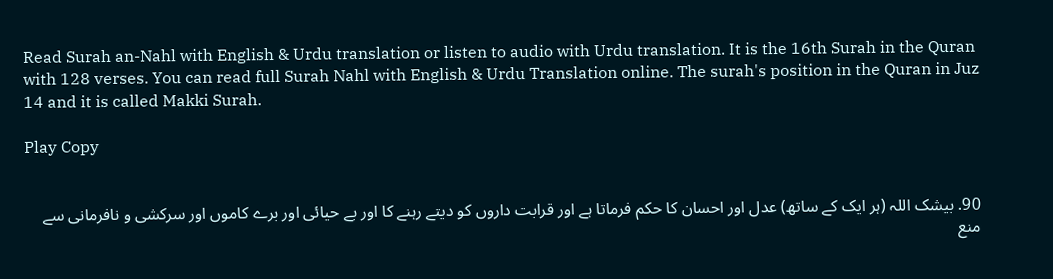Read Surah an-Nahl with English & Urdu translation or listen to audio with Urdu translation. It is the 16th Surah in the Quran with 128 verses. You can read full Surah Nahl with English & Urdu Translation online. The surah's position in the Quran in Juz 14 and it is called Makki Surah.

Play Copy


90. بیشک اللہ (ہر ایک کے ساتھ) عدل اور احسان کا حکم فرماتا ہے اور قرابت داروں کو دیتے رہنے کا اور بے حیائی اور برے کاموں اور سرکشی و نافرمانی سے منع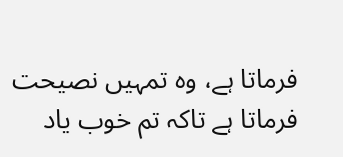فرماتا ہے، وہ تمہیں نصیحت فرماتا ہے تاکہ تم خوب یاد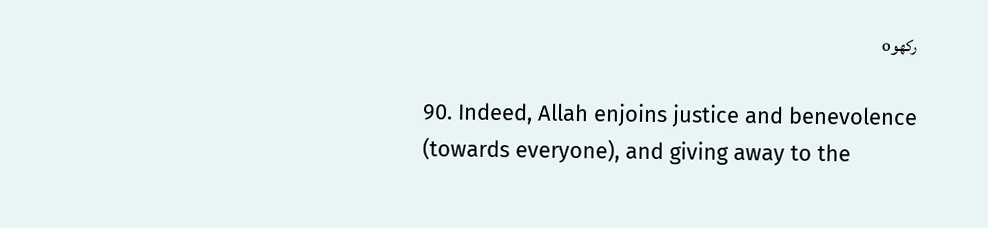رکھوo

90. Indeed, Allah enjoins justice and benevolence (towards everyone), and giving away to the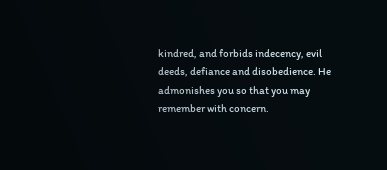kindred, and forbids indecency, evil deeds, defiance and disobedience. He admonishes you so that you may remember with concern.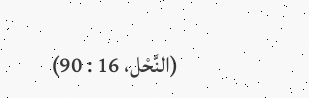(النَّحْل، 16 : 90)